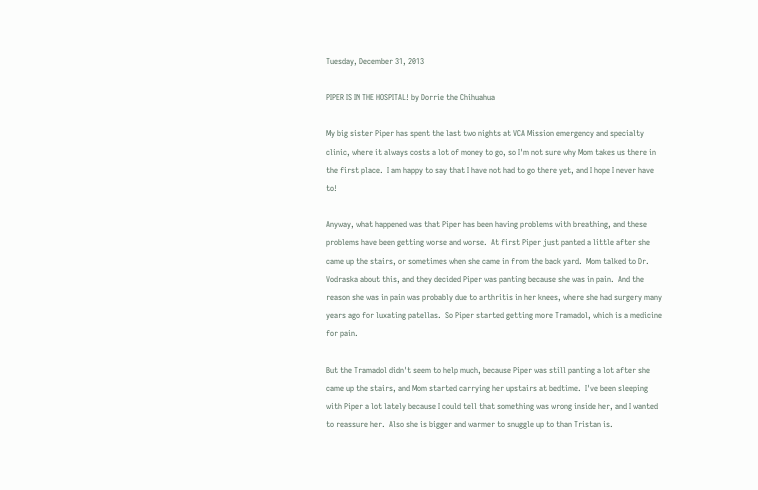Tuesday, December 31, 2013

PIPER IS IN THE HOSPITAL! by Dorrie the Chihuahua

My big sister Piper has spent the last two nights at VCA Mission emergency and specialty clinic, where it always costs a lot of money to go, so I'm not sure why Mom takes us there in the first place.  I am happy to say that I have not had to go there yet, and I hope I never have to!

Anyway, what happened was that Piper has been having problems with breathing, and these problems have been getting worse and worse.  At first Piper just panted a little after she came up the stairs, or sometimes when she came in from the back yard.  Mom talked to Dr. Vodraska about this, and they decided Piper was panting because she was in pain.  And the reason she was in pain was probably due to arthritis in her knees, where she had surgery many years ago for luxating patellas.  So Piper started getting more Tramadol, which is a medicine for pain.

But the Tramadol didn't seem to help much, because Piper was still panting a lot after she came up the stairs, and Mom started carrying her upstairs at bedtime.  I've been sleeping with Piper a lot lately because I could tell that something was wrong inside her, and I wanted to reassure her.  Also she is bigger and warmer to snuggle up to than Tristan is.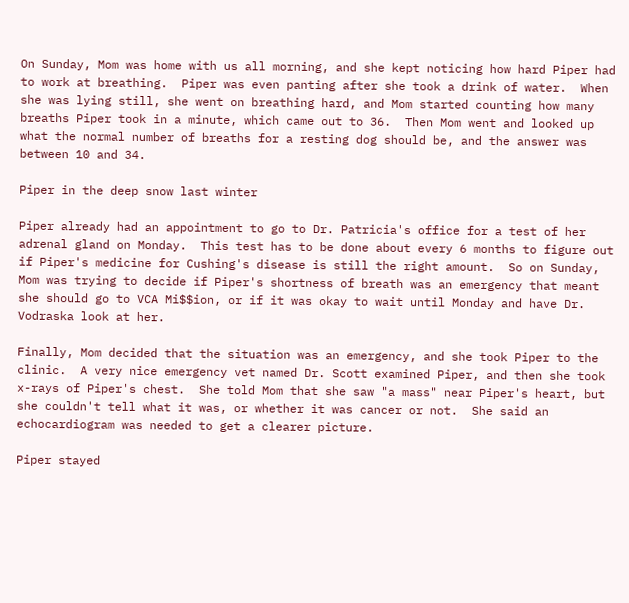On Sunday, Mom was home with us all morning, and she kept noticing how hard Piper had to work at breathing.  Piper was even panting after she took a drink of water.  When she was lying still, she went on breathing hard, and Mom started counting how many breaths Piper took in a minute, which came out to 36.  Then Mom went and looked up what the normal number of breaths for a resting dog should be, and the answer was between 10 and 34.

Piper in the deep snow last winter

Piper already had an appointment to go to Dr. Patricia's office for a test of her adrenal gland on Monday.  This test has to be done about every 6 months to figure out if Piper's medicine for Cushing's disease is still the right amount.  So on Sunday, Mom was trying to decide if Piper's shortness of breath was an emergency that meant she should go to VCA Mi$$ion, or if it was okay to wait until Monday and have Dr. Vodraska look at her.

Finally, Mom decided that the situation was an emergency, and she took Piper to the clinic.  A very nice emergency vet named Dr. Scott examined Piper, and then she took x-rays of Piper's chest.  She told Mom that she saw "a mass" near Piper's heart, but she couldn't tell what it was, or whether it was cancer or not.  She said an echocardiogram was needed to get a clearer picture.

Piper stayed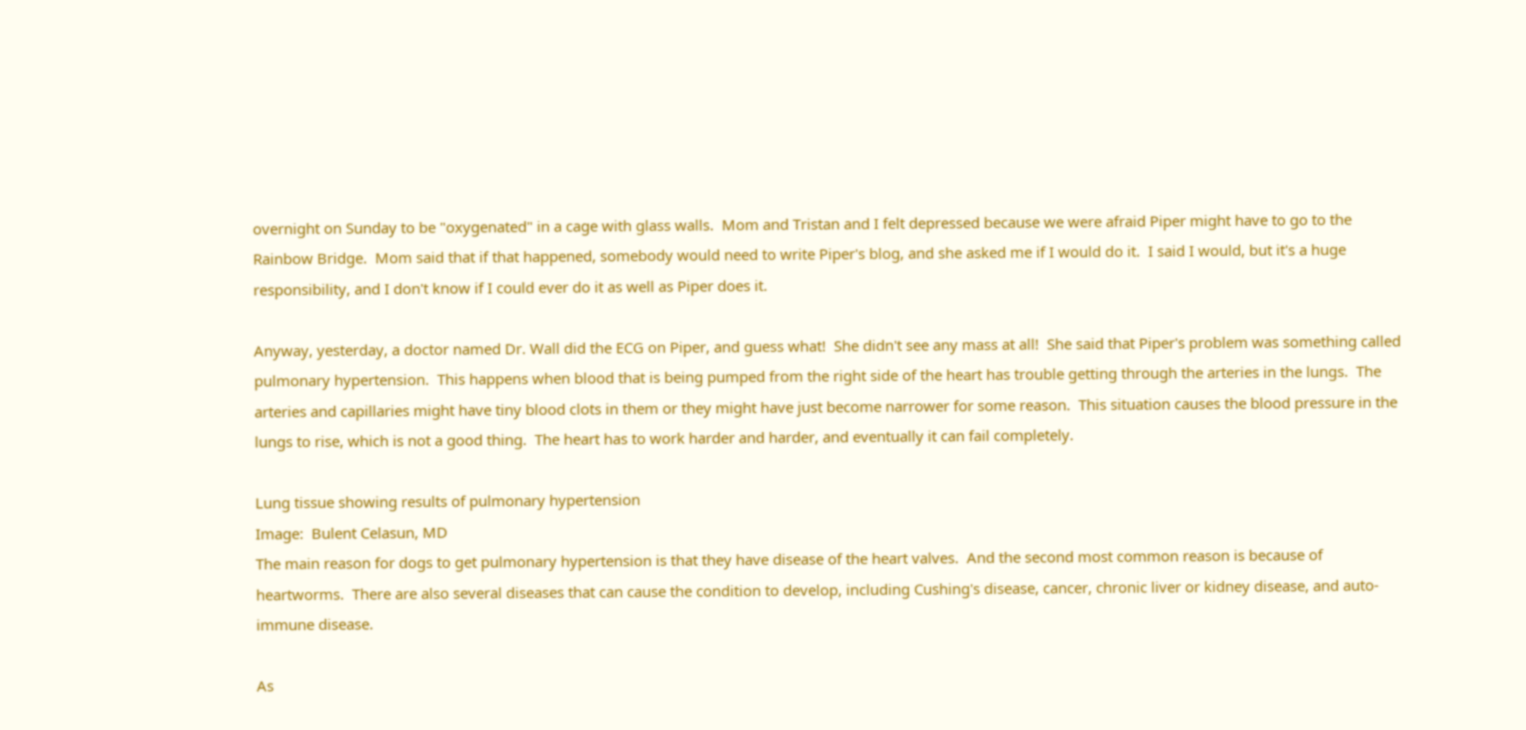overnight on Sunday to be "oxygenated" in a cage with glass walls.  Mom and Tristan and I felt depressed because we were afraid Piper might have to go to the Rainbow Bridge.  Mom said that if that happened, somebody would need to write Piper's blog, and she asked me if I would do it.  I said I would, but it's a huge responsibility, and I don't know if I could ever do it as well as Piper does it.

Anyway, yesterday, a doctor named Dr. Wall did the ECG on Piper, and guess what!  She didn't see any mass at all!  She said that Piper's problem was something called pulmonary hypertension.  This happens when blood that is being pumped from the right side of the heart has trouble getting through the arteries in the lungs.  The arteries and capillaries might have tiny blood clots in them or they might have just become narrower for some reason.  This situation causes the blood pressure in the lungs to rise, which is not a good thing.  The heart has to work harder and harder, and eventually it can fail completely.

Lung tissue showing results of pulmonary hypertension
Image:  Bulent Celasun, MD
The main reason for dogs to get pulmonary hypertension is that they have disease of the heart valves.  And the second most common reason is because of heartworms.  There are also several diseases that can cause the condition to develop, including Cushing's disease, cancer, chronic liver or kidney disease, and auto-immune disease.

As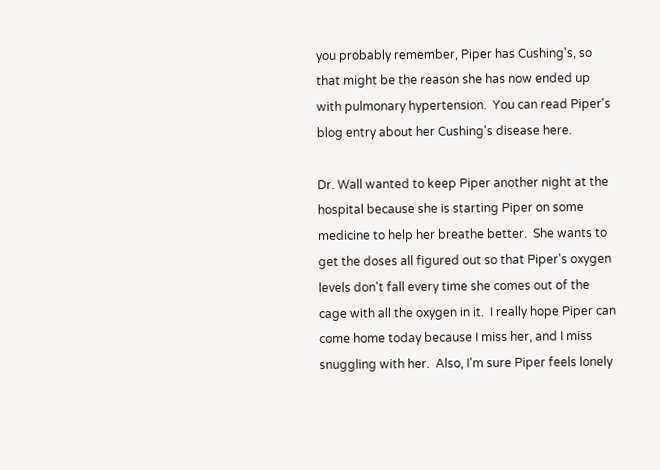you probably remember, Piper has Cushing's, so that might be the reason she has now ended up with pulmonary hypertension.  You can read Piper's blog entry about her Cushing's disease here.

Dr. Wall wanted to keep Piper another night at the hospital because she is starting Piper on some medicine to help her breathe better.  She wants to get the doses all figured out so that Piper's oxygen levels don't fall every time she comes out of the cage with all the oxygen in it.  I really hope Piper can come home today because I miss her, and I miss snuggling with her.  Also, I'm sure Piper feels lonely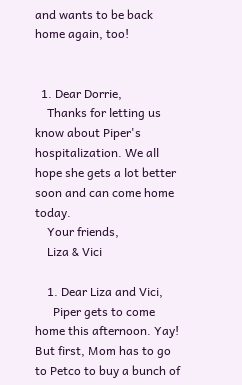and wants to be back home again, too!


  1. Dear Dorrie,
    Thanks for letting us know about Piper's hospitalization. We all hope she gets a lot better soon and can come home today.
    Your friends,
    Liza & Vici

    1. Dear Liza and Vici,
      Piper gets to come home this afternoon. Yay! But first, Mom has to go to Petco to buy a bunch of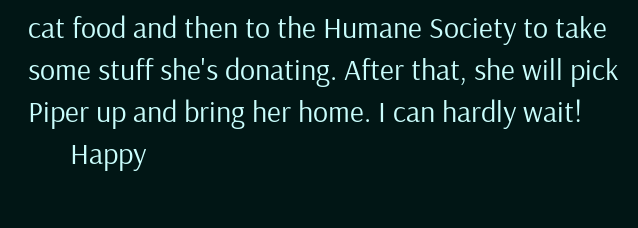cat food and then to the Humane Society to take some stuff she's donating. After that, she will pick Piper up and bring her home. I can hardly wait!
      Happy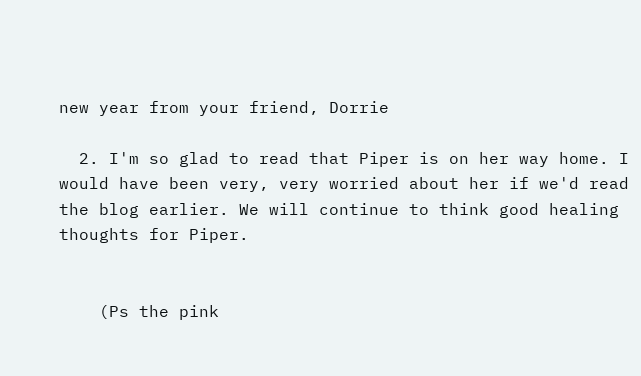new year from your friend, Dorrie

  2. I'm so glad to read that Piper is on her way home. I would have been very, very worried about her if we'd read the blog earlier. We will continue to think good healing thoughts for Piper.


    (Ps the pink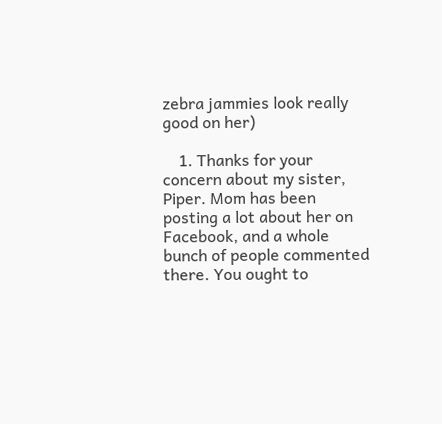zebra jammies look really good on her)

    1. Thanks for your concern about my sister, Piper. Mom has been posting a lot about her on Facebook, and a whole bunch of people commented there. You ought to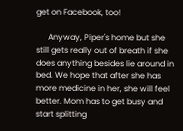get on Facebook, too!

      Anyway, Piper's home but she still gets really out of breath if she does anything besides lie around in bed. We hope that after she has more medicine in her, she will feel better. Mom has to get busy and start splitting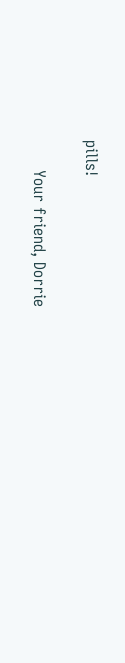pills!

      Your friend, Dorrie